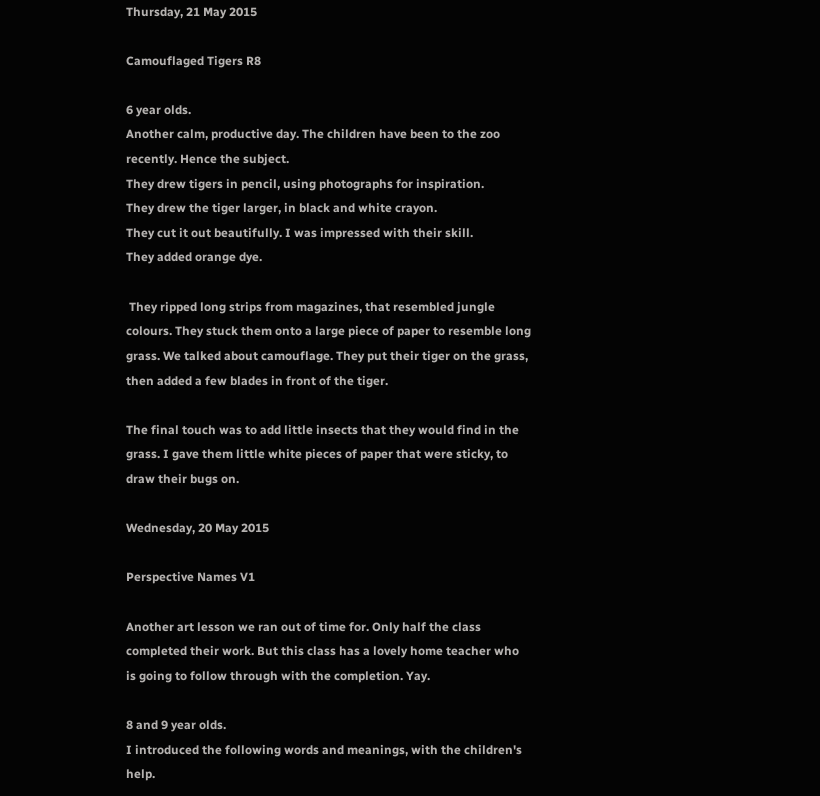Thursday, 21 May 2015

Camouflaged Tigers R8

6 year olds.
Another calm, productive day. The children have been to the zoo recently. Hence the subject.
They drew tigers in pencil, using photographs for inspiration.
They drew the tiger larger, in black and white crayon.
They cut it out beautifully. I was impressed with their skill.
They added orange dye.

 They ripped long strips from magazines, that resembled jungle colours. They stuck them onto a large piece of paper to resemble long grass. We talked about camouflage. They put their tiger on the grass, then added a few blades in front of the tiger.

The final touch was to add little insects that they would find in the grass. I gave them little white pieces of paper that were sticky, to draw their bugs on.

Wednesday, 20 May 2015

Perspective Names V1

Another art lesson we ran out of time for. Only half the class completed their work. But this class has a lovely home teacher who is going to follow through with the completion. Yay.

8 and 9 year olds.
I introduced the following words and meanings, with the children's help.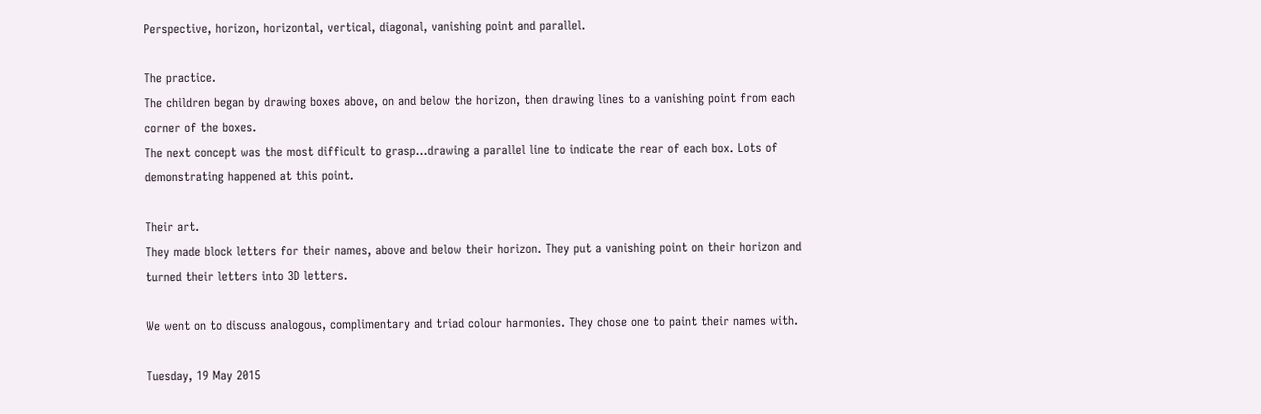Perspective, horizon, horizontal, vertical, diagonal, vanishing point and parallel.

The practice.
The children began by drawing boxes above, on and below the horizon, then drawing lines to a vanishing point from each corner of the boxes.
The next concept was the most difficult to grasp...drawing a parallel line to indicate the rear of each box. Lots of demonstrating happened at this point.

Their art.
They made block letters for their names, above and below their horizon. They put a vanishing point on their horizon and turned their letters into 3D letters.

We went on to discuss analogous, complimentary and triad colour harmonies. They chose one to paint their names with.

Tuesday, 19 May 2015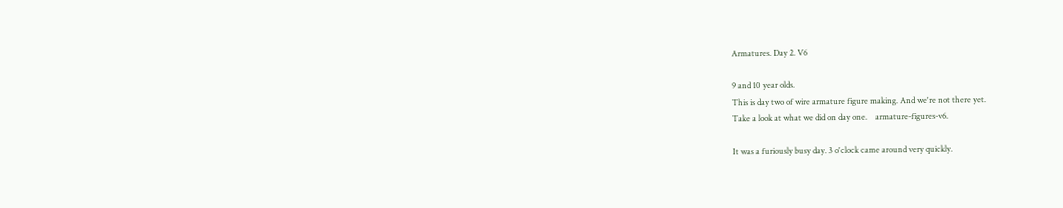Armatures. Day 2. V6

9 and 10 year olds.
This is day two of wire armature figure making. And we're not there yet.
Take a look at what we did on day one.    armature-figures-v6.

It was a furiously busy day. 3 o'clock came around very quickly.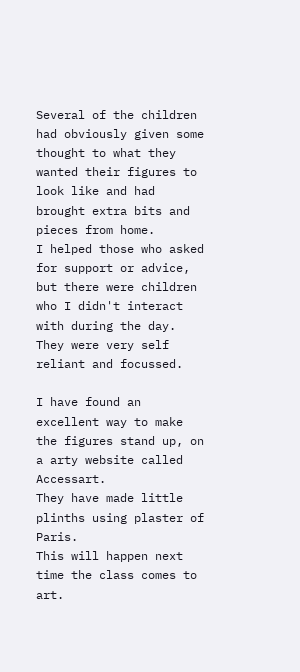Several of the children had obviously given some thought to what they wanted their figures to look like and had brought extra bits and pieces from home.
I helped those who asked for support or advice, but there were children who I didn't interact with during the day. They were very self reliant and focussed.

I have found an excellent way to make the figures stand up, on a arty website called Accessart.
They have made little plinths using plaster of Paris.
This will happen next time the class comes to art.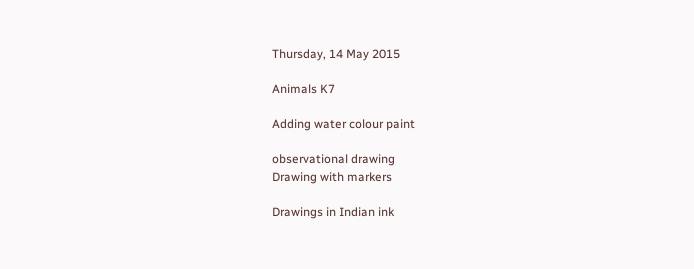Thursday, 14 May 2015

Animals K7

Adding water colour paint

observational drawing
Drawing with markers

Drawings in Indian ink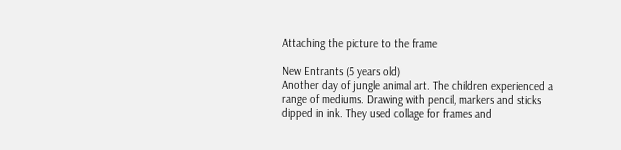Attaching the picture to the frame

New Entrants (5 years old)
Another day of jungle animal art. The children experienced a range of mediums. Drawing with pencil, markers and sticks dipped in ink. They used collage for frames and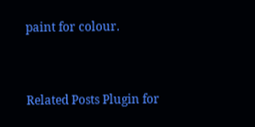paint for colour.


Related Posts Plugin for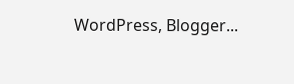WordPress, Blogger...